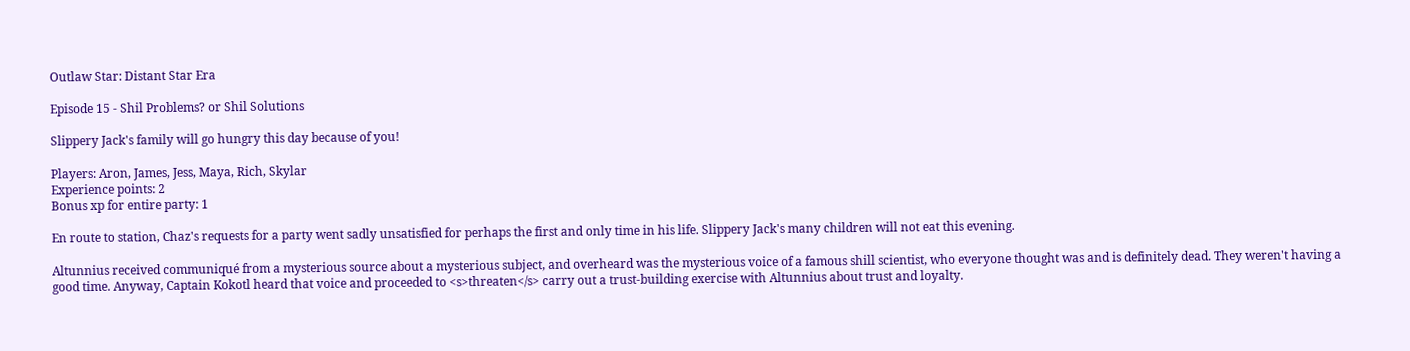Outlaw Star: Distant Star Era

Episode 15 - Shil Problems? or Shil Solutions

Slippery Jack's family will go hungry this day because of you!

Players: Aron, James, Jess, Maya, Rich, Skylar
Experience points: 2
Bonus xp for entire party: 1

En route to station, Chaz's requests for a party went sadly unsatisfied for perhaps the first and only time in his life. Slippery Jack's many children will not eat this evening.

Altunnius received communiqué from a mysterious source about a mysterious subject, and overheard was the mysterious voice of a famous shill scientist, who everyone thought was and is definitely dead. They weren't having a good time. Anyway, Captain Kokotl heard that voice and proceeded to <s>threaten</s> carry out a trust-building exercise with Altunnius about trust and loyalty.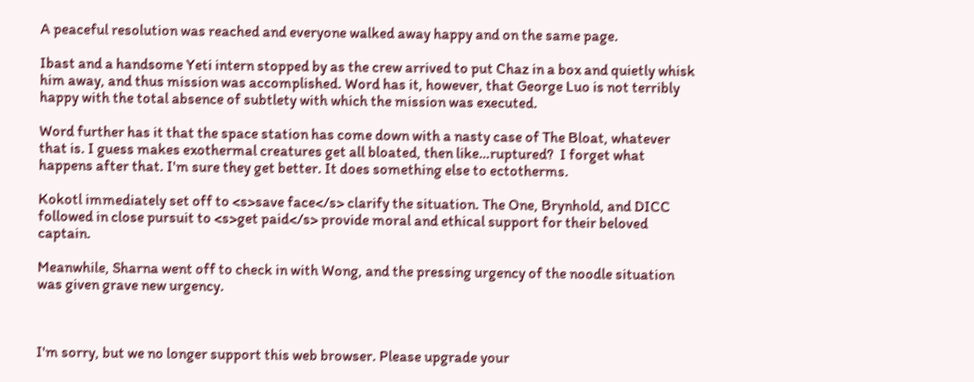A peaceful resolution was reached and everyone walked away happy and on the same page.

Ibast and a handsome Yeti intern stopped by as the crew arrived to put Chaz in a box and quietly whisk him away, and thus mission was accomplished. Word has it, however, that George Luo is not terribly happy with the total absence of subtlety with which the mission was executed.

Word further has it that the space station has come down with a nasty case of The Bloat, whatever that is. I guess makes exothermal creatures get all bloated, then like…ruptured?  I forget what happens after that. I'm sure they get better. It does something else to ectotherms.

Kokotl immediately set off to <s>save face</s> clarify the situation. The One, Brynhold, and DICC followed in close pursuit to <s>get paid</s> provide moral and ethical support for their beloved captain.

Meanwhile, Sharna went off to check in with Wong, and the pressing urgency of the noodle situation was given grave new urgency.



I'm sorry, but we no longer support this web browser. Please upgrade your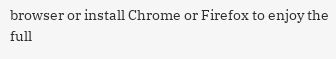browser or install Chrome or Firefox to enjoy the full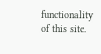functionality of this site.